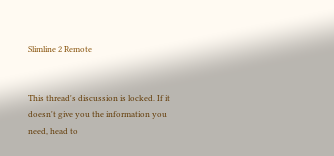Slimline 2 Remote


This thread's discussion is locked. If it doesn't give you the information you need, head to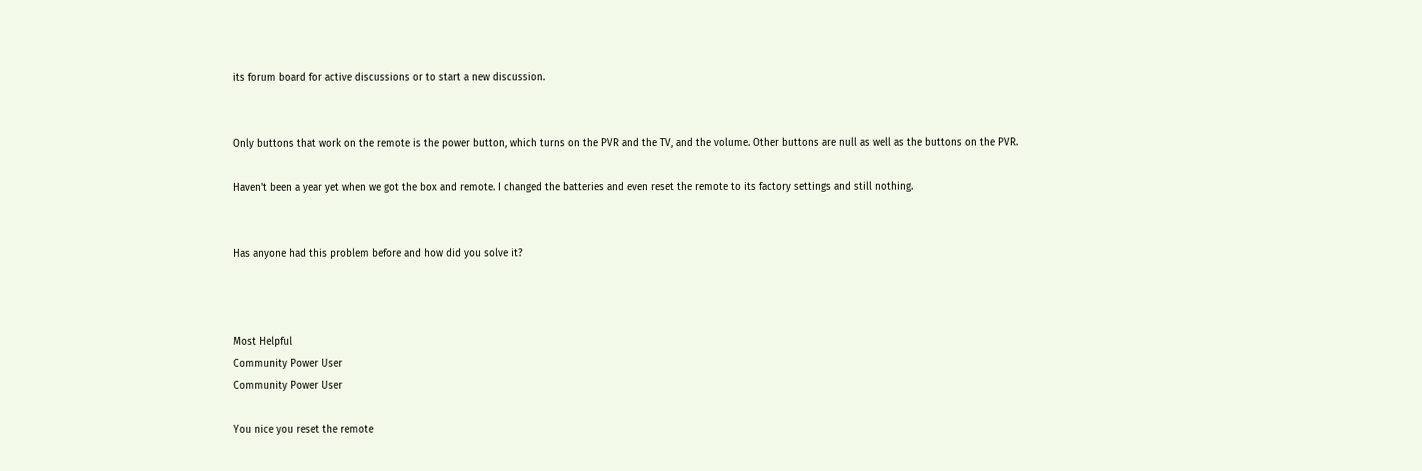its forum board for active discussions or to start a new discussion.


Only buttons that work on the remote is the power button, which turns on the PVR and the TV, and the volume. Other buttons are null as well as the buttons on the PVR.

Haven't been a year yet when we got the box and remote. I changed the batteries and even reset the remote to its factory settings and still nothing.


Has anyone had this problem before and how did you solve it?



Most Helpful
Community Power User
Community Power User

You nice you reset the remote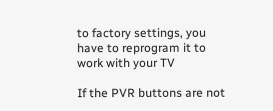to factory settings, you have to reprogram it to work with your TV

If the PVR buttons are not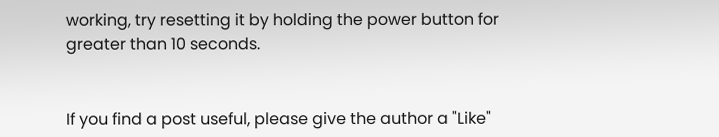working, try resetting it by holding the power button for greater than 10 seconds.


If you find a post useful, please give the author a "Like"